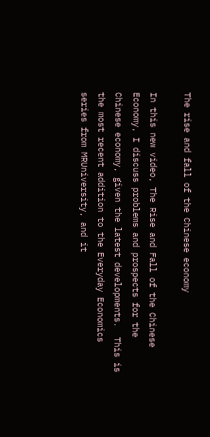The rise and fall of the Chinese economy

In this new video, The Rise and Fall of the Chinese Economy, I discuss problems and prospects for the Chinese economy, given the latest developments.  This is the most recent addition to the Everyday Economics series from MRUniversity, and it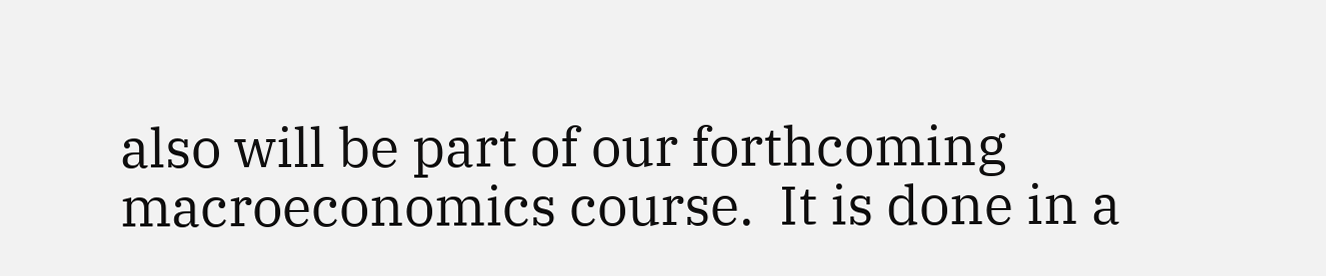also will be part of our forthcoming macroeconomics course.  It is done in a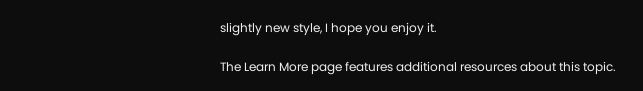slightly new style, I hope you enjoy it.

The Learn More page features additional resources about this topic.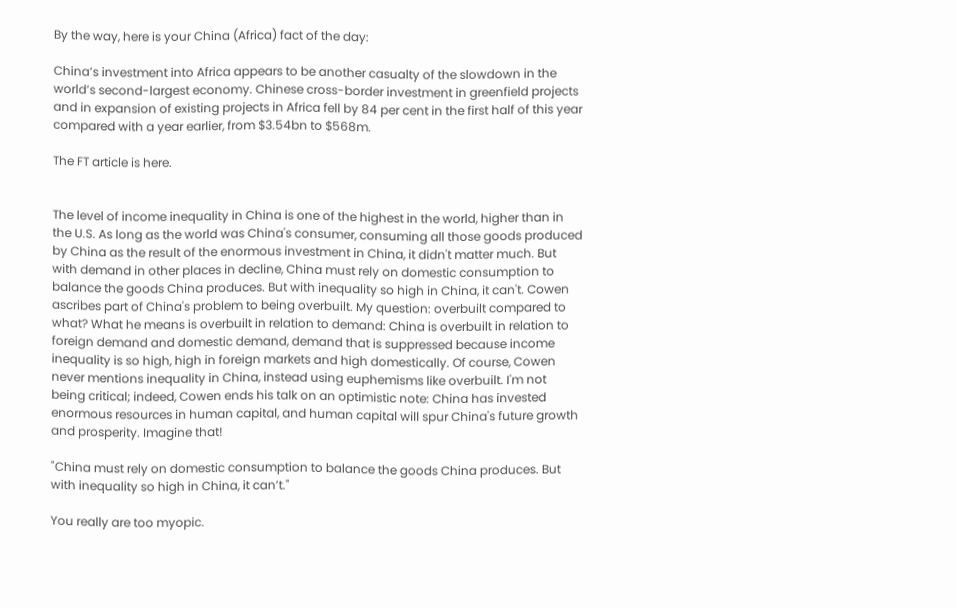By the way, here is your China (Africa) fact of the day:

China’s investment into Africa appears to be another casualty of the slowdown in the world’s second-largest economy. Chinese cross-border investment in greenfield projects and in expansion of existing projects in Africa fell by 84 per cent in the first half of this year compared with a year earlier, from $3.54bn to $568m.

The FT article is here.


The level of income inequality in China is one of the highest in the world, higher than in the U.S. As long as the world was China's consumer, consuming all those goods produced by China as the result of the enormous investment in China, it didn't matter much. But with demand in other places in decline, China must rely on domestic consumption to balance the goods China produces. But with inequality so high in China, it can't. Cowen ascribes part of China's problem to being overbuilt. My question: overbuilt compared to what? What he means is overbuilt in relation to demand: China is overbuilt in relation to foreign demand and domestic demand, demand that is suppressed because income inequality is so high, high in foreign markets and high domestically. Of course, Cowen never mentions inequality in China, instead using euphemisms like overbuilt. I'm not being critical; indeed, Cowen ends his talk on an optimistic note: China has invested enormous resources in human capital, and human capital will spur China's future growth and prosperity. Imagine that!

"China must rely on domestic consumption to balance the goods China produces. But with inequality so high in China, it can’t."

You really are too myopic.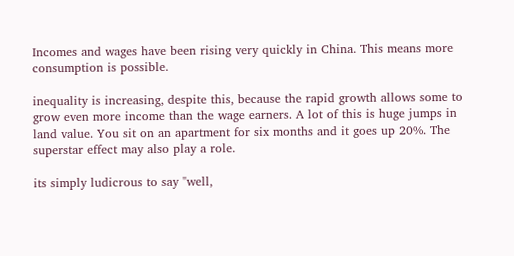Incomes and wages have been rising very quickly in China. This means more consumption is possible.

inequality is increasing, despite this, because the rapid growth allows some to grow even more income than the wage earners. A lot of this is huge jumps in land value. You sit on an apartment for six months and it goes up 20%. The superstar effect may also play a role.

its simply ludicrous to say "well,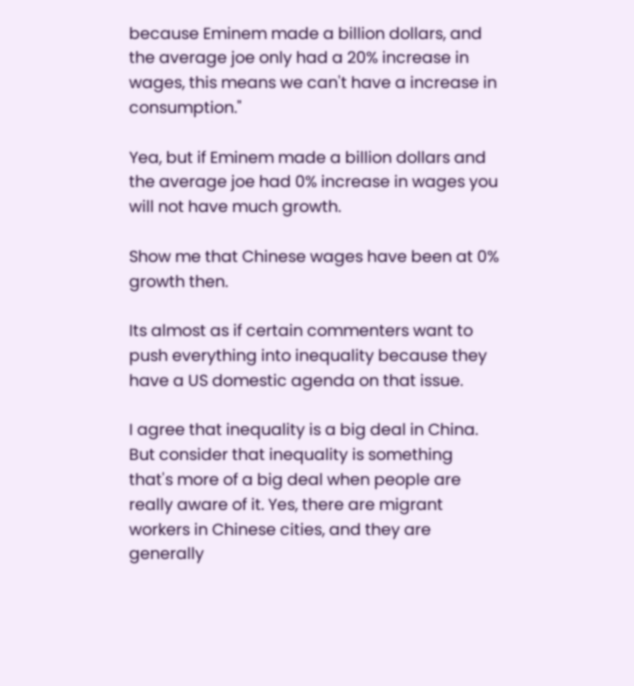because Eminem made a billion dollars, and the average joe only had a 20% increase in wages, this means we can't have a increase in consumption."

Yea, but if Eminem made a billion dollars and the average joe had 0% increase in wages you will not have much growth.

Show me that Chinese wages have been at 0% growth then.

Its almost as if certain commenters want to push everything into inequality because they have a US domestic agenda on that issue.

I agree that inequality is a big deal in China. But consider that inequality is something that's more of a big deal when people are really aware of it. Yes, there are migrant workers in Chinese cities, and they are generally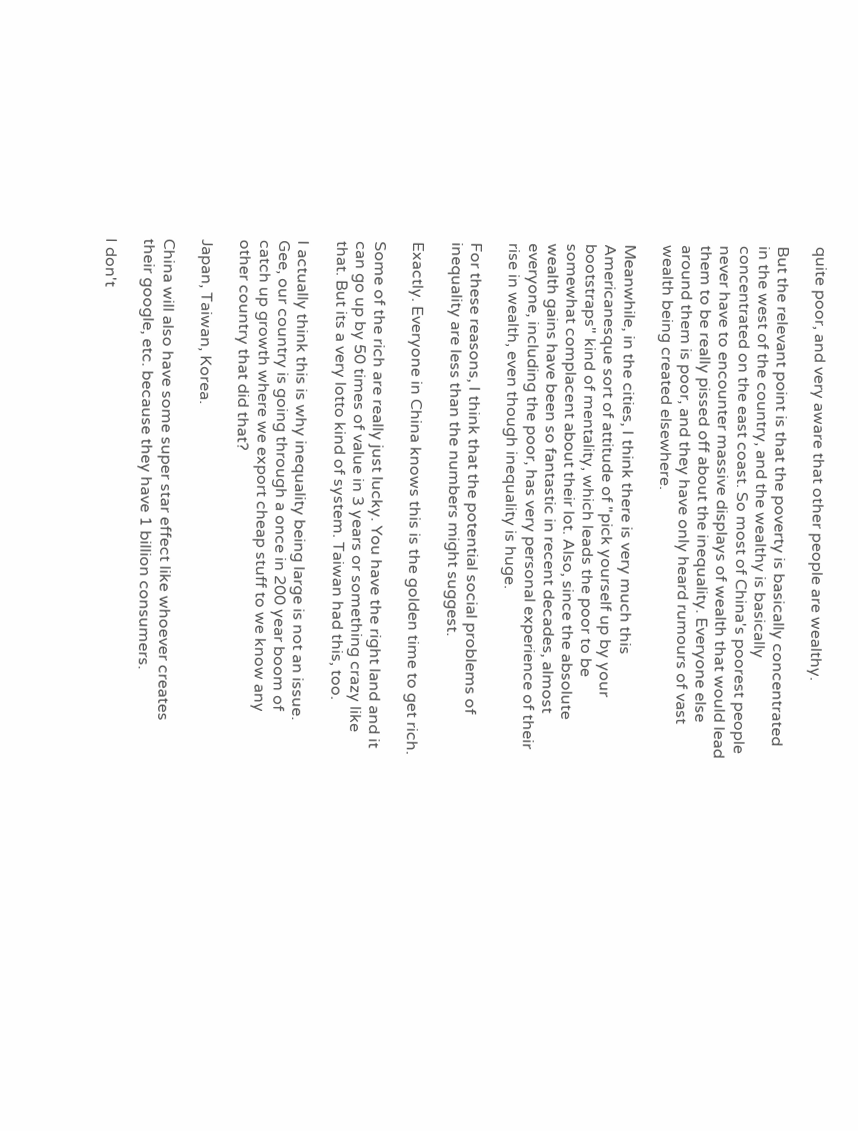quite poor, and very aware that other people are wealthy.

But the relevant point is that the poverty is basically concentrated in the west of the country, and the wealthy is basically concentrated on the east coast. So most of China's poorest people never have to encounter massive displays of wealth that would lead them to be really pissed off about the inequality. Everyone else around them is poor, and they have only heard rumours of vast wealth being created elsewhere.

Meanwhile, in the cities, I think there is very much this Americanesque sort of attitude of "pick yourself up by your bootstraps" kind of mentality, which leads the poor to be somewhat complacent about their lot. Also, since the absolute wealth gains have been so fantastic in recent decades, almost everyone, including the poor, has very personal experience of their rise in wealth, even though inequality is huge.

For these reasons, I think that the potential social problems of inequality are less than the numbers might suggest.

Exactly. Everyone in China knows this is the golden time to get rich.

Some of the rich are really just lucky. You have the right land and it can go up by 50 times of value in 3 years or something crazy like that. But its a very lotto kind of system. Taiwan had this, too.

I actually think this is why inequality being large is not an issue.
Gee, our country is going through a once in 200 year boom of catch up growth where we export cheap stuff to we know any other country that did that?

Japan, Taiwan, Korea.

China will also have some super star effect like whoever creates their google, etc. because they have 1 billion consumers.

I don't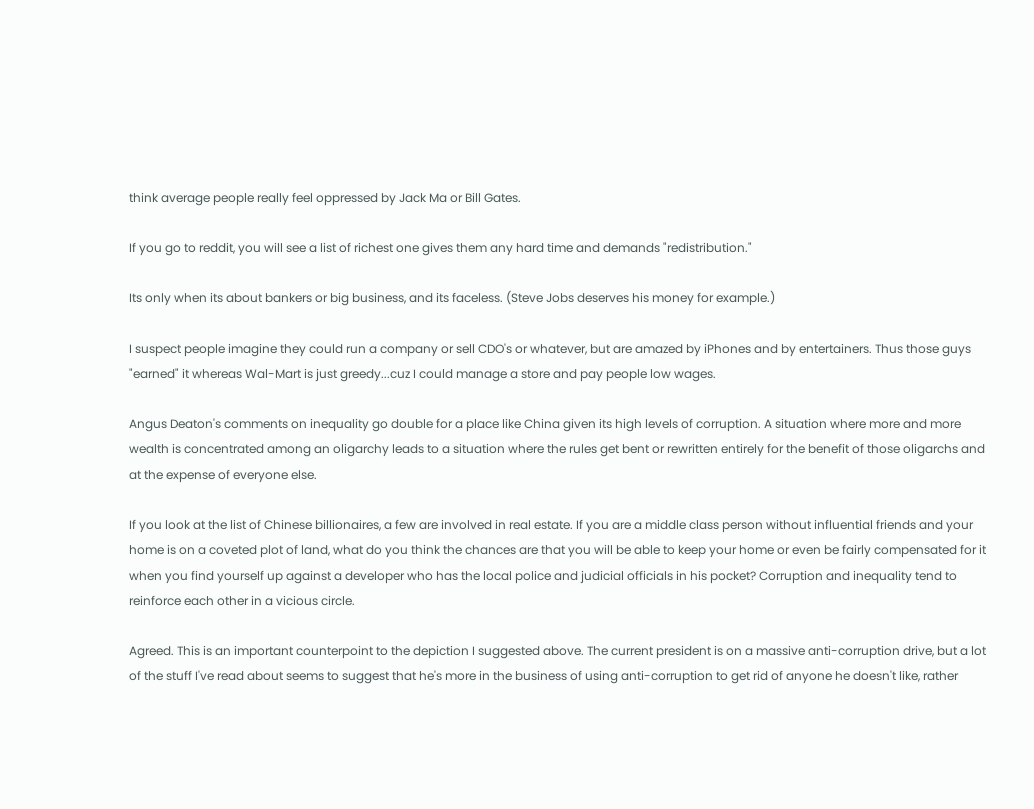think average people really feel oppressed by Jack Ma or Bill Gates.

If you go to reddit, you will see a list of richest one gives them any hard time and demands "redistribution."

Its only when its about bankers or big business, and its faceless. (Steve Jobs deserves his money for example.)

I suspect people imagine they could run a company or sell CDO's or whatever, but are amazed by iPhones and by entertainers. Thus those guys "earned" it whereas Wal-Mart is just greedy...cuz I could manage a store and pay people low wages.

Angus Deaton's comments on inequality go double for a place like China given its high levels of corruption. A situation where more and more wealth is concentrated among an oligarchy leads to a situation where the rules get bent or rewritten entirely for the benefit of those oligarchs and at the expense of everyone else.

If you look at the list of Chinese billionaires, a few are involved in real estate. If you are a middle class person without influential friends and your home is on a coveted plot of land, what do you think the chances are that you will be able to keep your home or even be fairly compensated for it when you find yourself up against a developer who has the local police and judicial officials in his pocket? Corruption and inequality tend to reinforce each other in a vicious circle.

Agreed. This is an important counterpoint to the depiction I suggested above. The current president is on a massive anti-corruption drive, but a lot of the stuff I've read about seems to suggest that he's more in the business of using anti-corruption to get rid of anyone he doesn't like, rather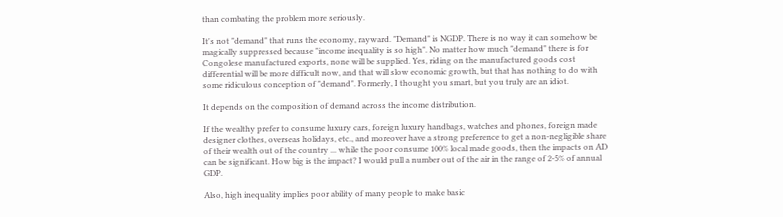than combating the problem more seriously.

It's not "demand" that runs the economy, rayward. "Demand" is NGDP. There is no way it can somehow be magically suppressed because "income inequality is so high". No matter how much "demand" there is for Congolese manufactured exports, none will be supplied. Yes, riding on the manufactured goods cost differential will be more difficult now, and that will slow economic growth, but that has nothing to do with some ridiculous conception of "demand". Formerly, I thought you smart, but you truly are an idiot.

It depends on the composition of demand across the income distribution.

If the wealthy prefer to consume luxury cars, foreign luxury handbags, watches and phones, foreign made designer clothes, overseas holidays, etc., and moreover have a strong preference to get a non-negligible share of their wealth out of the country ... while the poor consume 100% local made goods, then the impacts on AD can be significant. How big is the impact? I would pull a number out of the air in the range of 2-5% of annual GDP.

Also, high inequality implies poor ability of many people to make basic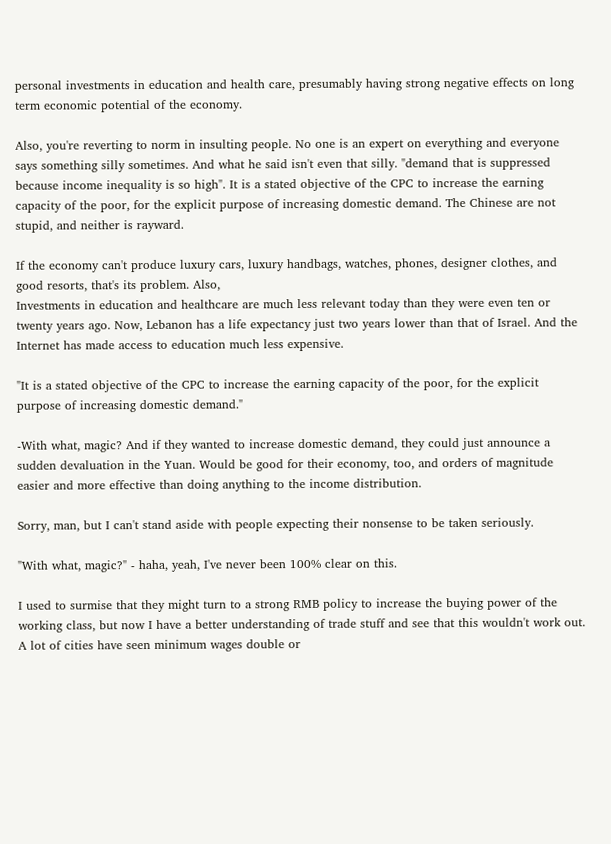personal investments in education and health care, presumably having strong negative effects on long term economic potential of the economy.

Also, you're reverting to norm in insulting people. No one is an expert on everything and everyone says something silly sometimes. And what he said isn't even that silly. "demand that is suppressed because income inequality is so high". It is a stated objective of the CPC to increase the earning capacity of the poor, for the explicit purpose of increasing domestic demand. The Chinese are not stupid, and neither is rayward.

If the economy can't produce luxury cars, luxury handbags, watches, phones, designer clothes, and good resorts, that's its problem. Also,
Investments in education and healthcare are much less relevant today than they were even ten or twenty years ago. Now, Lebanon has a life expectancy just two years lower than that of Israel. And the Internet has made access to education much less expensive.

"It is a stated objective of the CPC to increase the earning capacity of the poor, for the explicit purpose of increasing domestic demand."

-With what, magic? And if they wanted to increase domestic demand, they could just announce a sudden devaluation in the Yuan. Would be good for their economy, too, and orders of magnitude easier and more effective than doing anything to the income distribution.

Sorry, man, but I can't stand aside with people expecting their nonsense to be taken seriously.

"With what, magic?" - haha, yeah, I've never been 100% clear on this.

I used to surmise that they might turn to a strong RMB policy to increase the buying power of the working class, but now I have a better understanding of trade stuff and see that this wouldn't work out. A lot of cities have seen minimum wages double or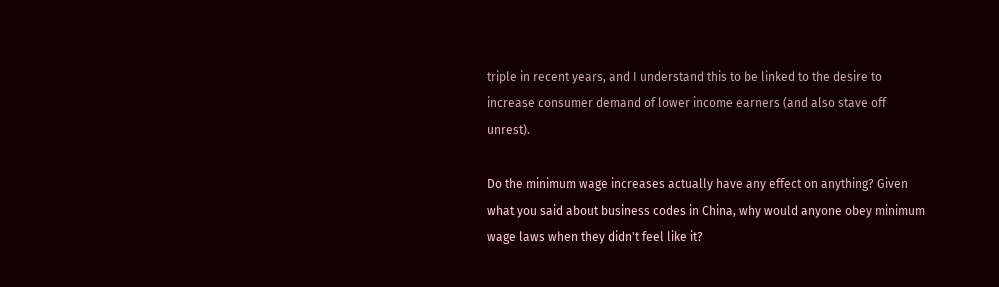triple in recent years, and I understand this to be linked to the desire to increase consumer demand of lower income earners (and also stave off unrest).

Do the minimum wage increases actually have any effect on anything? Given what you said about business codes in China, why would anyone obey minimum wage laws when they didn't feel like it?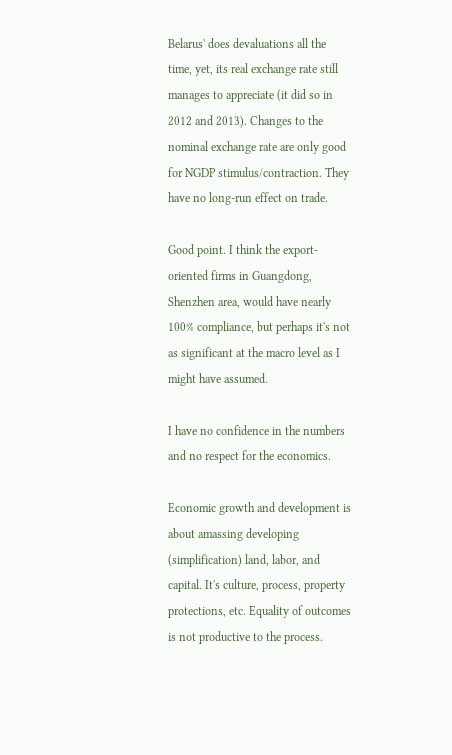Belarus' does devaluations all the time, yet, its real exchange rate still manages to appreciate (it did so in 2012 and 2013). Changes to the nominal exchange rate are only good for NGDP stimulus/contraction. They have no long-run effect on trade.

Good point. I think the export-oriented firms in Guangdong, Shenzhen area, would have nearly 100% compliance, but perhaps it's not as significant at the macro level as I might have assumed.

I have no confidence in the numbers and no respect for the economics.

Economic growth and development is about amassing developing (simplification) land, labor, and capital. It's culture, process, property protections, etc. Equality of outcomes is not productive to the process.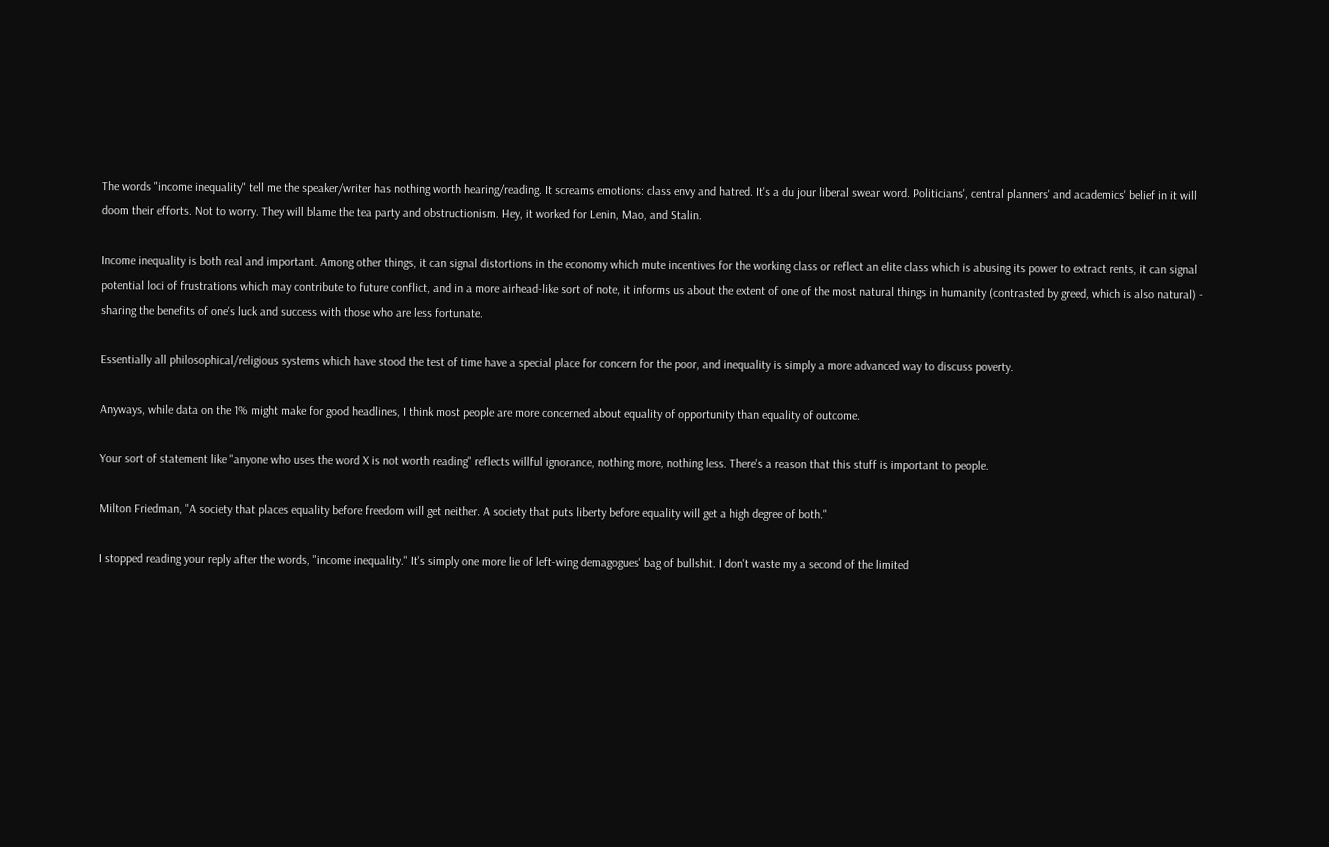The words "income inequality" tell me the speaker/writer has nothing worth hearing/reading. It screams emotions: class envy and hatred. It's a du jour liberal swear word. Politicians', central planners' and academics' belief in it will doom their efforts. Not to worry. They will blame the tea party and obstructionism. Hey, it worked for Lenin, Mao, and Stalin.

Income inequality is both real and important. Among other things, it can signal distortions in the economy which mute incentives for the working class or reflect an elite class which is abusing its power to extract rents, it can signal potential loci of frustrations which may contribute to future conflict, and in a more airhead-like sort of note, it informs us about the extent of one of the most natural things in humanity (contrasted by greed, which is also natural) - sharing the benefits of one's luck and success with those who are less fortunate.

Essentially all philosophical/religious systems which have stood the test of time have a special place for concern for the poor, and inequality is simply a more advanced way to discuss poverty.

Anyways, while data on the 1% might make for good headlines, I think most people are more concerned about equality of opportunity than equality of outcome.

Your sort of statement like "anyone who uses the word X is not worth reading" reflects willful ignorance, nothing more, nothing less. There's a reason that this stuff is important to people.

Milton Friedman, "A society that places equality before freedom will get neither. A society that puts liberty before equality will get a high degree of both."

I stopped reading your reply after the words, "income inequality." It's simply one more lie of left-wing demagogues' bag of bullshit. I don't waste my a second of the limited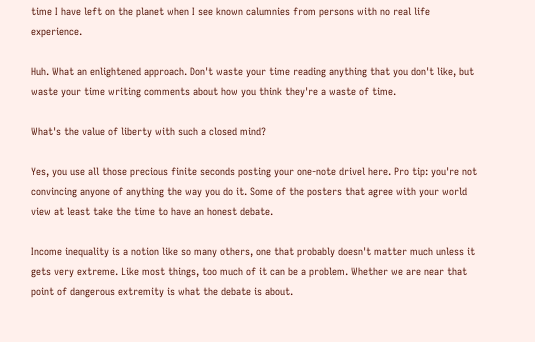time I have left on the planet when I see known calumnies from persons with no real life experience.

Huh. What an enlightened approach. Don't waste your time reading anything that you don't like, but waste your time writing comments about how you think they're a waste of time.

What's the value of liberty with such a closed mind?

Yes, you use all those precious finite seconds posting your one-note drivel here. Pro tip: you're not convincing anyone of anything the way you do it. Some of the posters that agree with your world view at least take the time to have an honest debate.

Income inequality is a notion like so many others, one that probably doesn't matter much unless it gets very extreme. Like most things, too much of it can be a problem. Whether we are near that point of dangerous extremity is what the debate is about.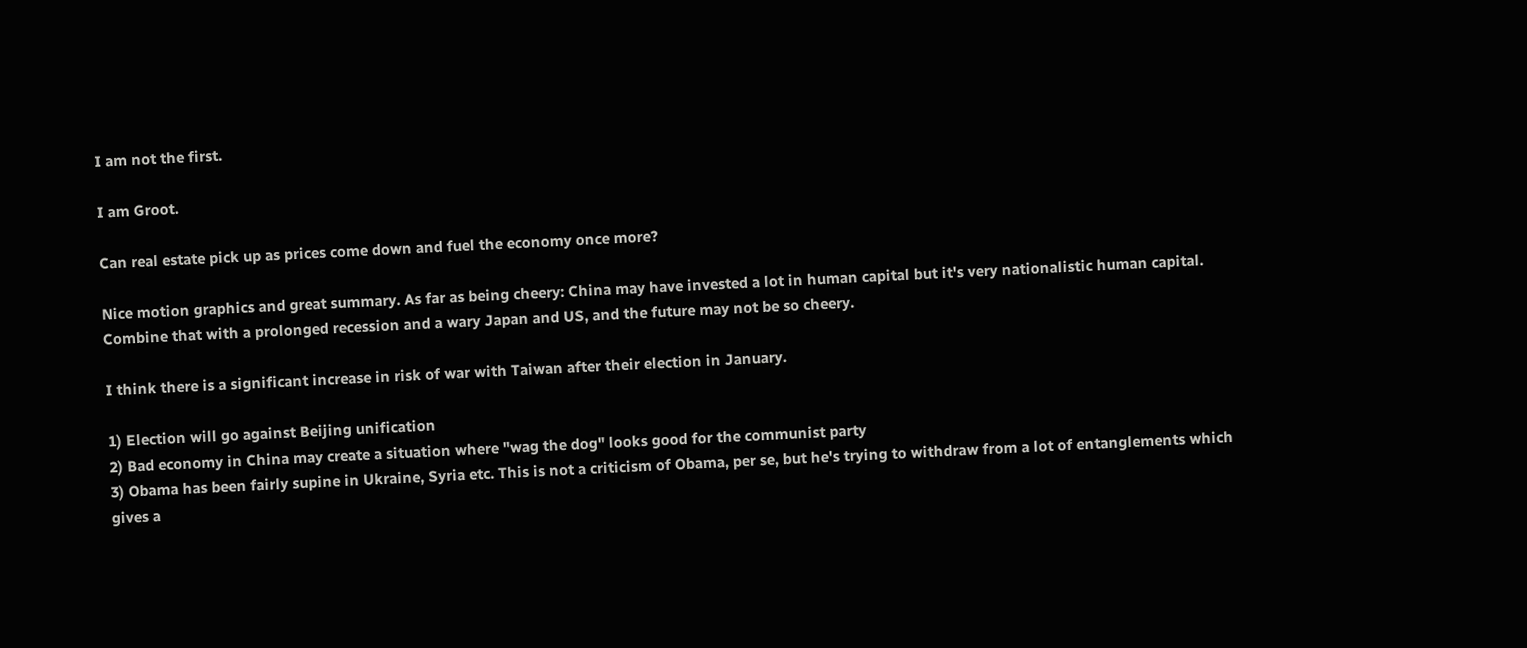I am not the first.

I am Groot.

Can real estate pick up as prices come down and fuel the economy once more?

Nice motion graphics and great summary. As far as being cheery: China may have invested a lot in human capital but it's very nationalistic human capital. Combine that with a prolonged recession and a wary Japan and US, and the future may not be so cheery.

I think there is a significant increase in risk of war with Taiwan after their election in January.

1) Election will go against Beijing unification
2) Bad economy in China may create a situation where "wag the dog" looks good for the communist party
3) Obama has been fairly supine in Ukraine, Syria etc. This is not a criticism of Obama, per se, but he's trying to withdraw from a lot of entanglements which gives a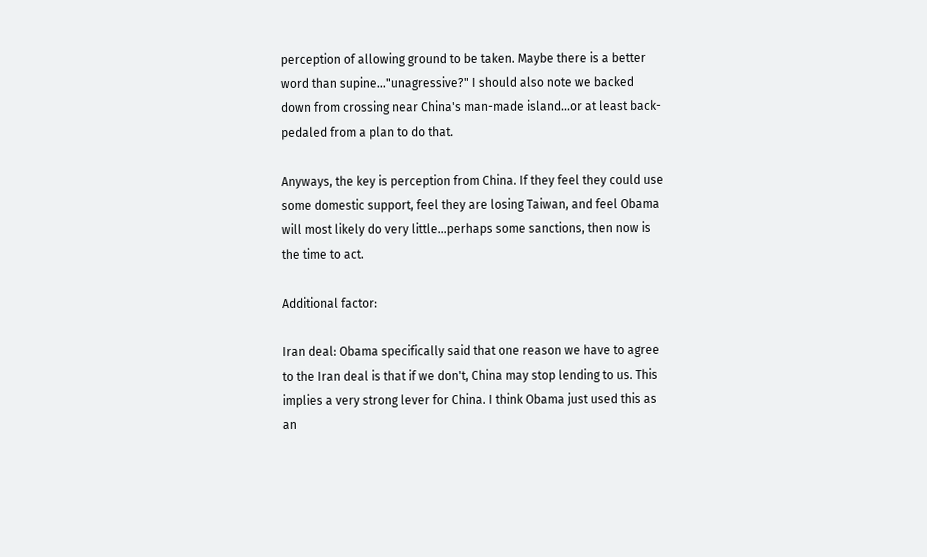perception of allowing ground to be taken. Maybe there is a better word than supine..."unagressive?" I should also note we backed down from crossing near China's man-made island...or at least back-pedaled from a plan to do that.

Anyways, the key is perception from China. If they feel they could use some domestic support, feel they are losing Taiwan, and feel Obama will most likely do very little...perhaps some sanctions, then now is the time to act.

Additional factor:

Iran deal: Obama specifically said that one reason we have to agree to the Iran deal is that if we don't, China may stop lending to us. This implies a very strong lever for China. I think Obama just used this as an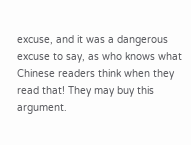excuse, and it was a dangerous excuse to say, as who knows what Chinese readers think when they read that! They may buy this argument.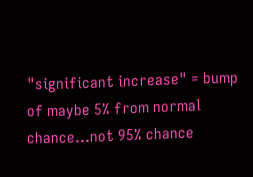"significant increase" = bump of maybe 5% from normal chance...not 95% chance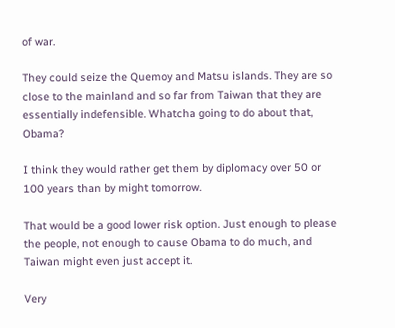of war.

They could seize the Quemoy and Matsu islands. They are so close to the mainland and so far from Taiwan that they are essentially indefensible. Whatcha going to do about that, Obama?

I think they would rather get them by diplomacy over 50 or 100 years than by might tomorrow.

That would be a good lower risk option. Just enough to please the people, not enough to cause Obama to do much, and Taiwan might even just accept it.

Very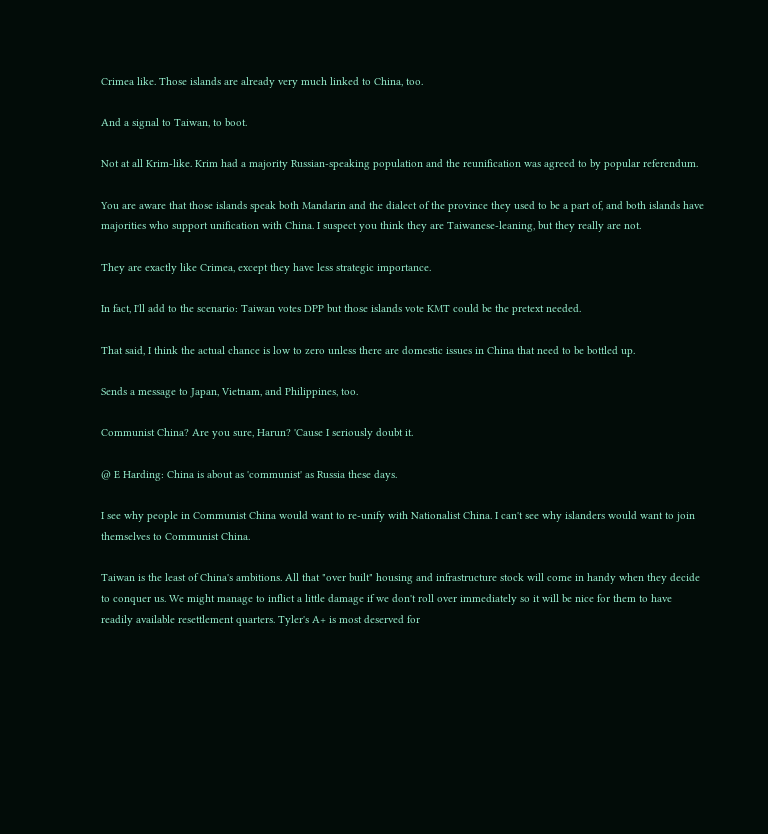Crimea like. Those islands are already very much linked to China, too.

And a signal to Taiwan, to boot.

Not at all Krim-like. Krim had a majority Russian-speaking population and the reunification was agreed to by popular referendum.

You are aware that those islands speak both Mandarin and the dialect of the province they used to be a part of, and both islands have majorities who support unification with China. I suspect you think they are Taiwanese-leaning, but they really are not.

They are exactly like Crimea, except they have less strategic importance.

In fact, I'll add to the scenario: Taiwan votes DPP but those islands vote KMT could be the pretext needed.

That said, I think the actual chance is low to zero unless there are domestic issues in China that need to be bottled up.

Sends a message to Japan, Vietnam, and Philippines, too.

Communist China? Are you sure, Harun? 'Cause I seriously doubt it.

@ E Harding: China is about as 'communist' as Russia these days.

I see why people in Communist China would want to re-unify with Nationalist China. I can't see why islanders would want to join themselves to Communist China.

Taiwan is the least of China's ambitions. All that "over built" housing and infrastructure stock will come in handy when they decide to conquer us. We might manage to inflict a little damage if we don't roll over immediately so it will be nice for them to have readily available resettlement quarters. Tyler's A+ is most deserved for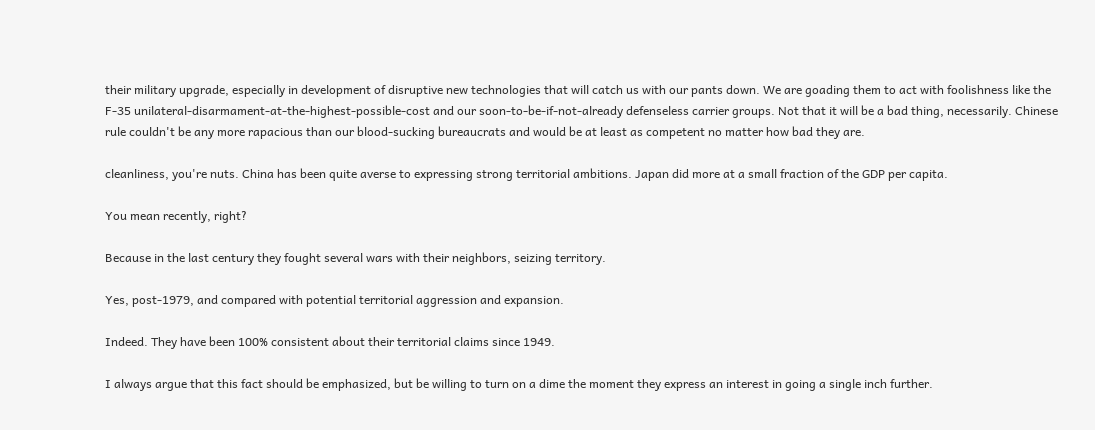their military upgrade, especially in development of disruptive new technologies that will catch us with our pants down. We are goading them to act with foolishness like the F-35 unilateral-disarmament-at-the-highest-possible-cost and our soon-to-be-if-not-already defenseless carrier groups. Not that it will be a bad thing, necessarily. Chinese rule couldn't be any more rapacious than our blood-sucking bureaucrats and would be at least as competent no matter how bad they are.

cleanliness, you're nuts. China has been quite averse to expressing strong territorial ambitions. Japan did more at a small fraction of the GDP per capita.

You mean recently, right?

Because in the last century they fought several wars with their neighbors, seizing territory.

Yes, post-1979, and compared with potential territorial aggression and expansion.

Indeed. They have been 100% consistent about their territorial claims since 1949.

I always argue that this fact should be emphasized, but be willing to turn on a dime the moment they express an interest in going a single inch further.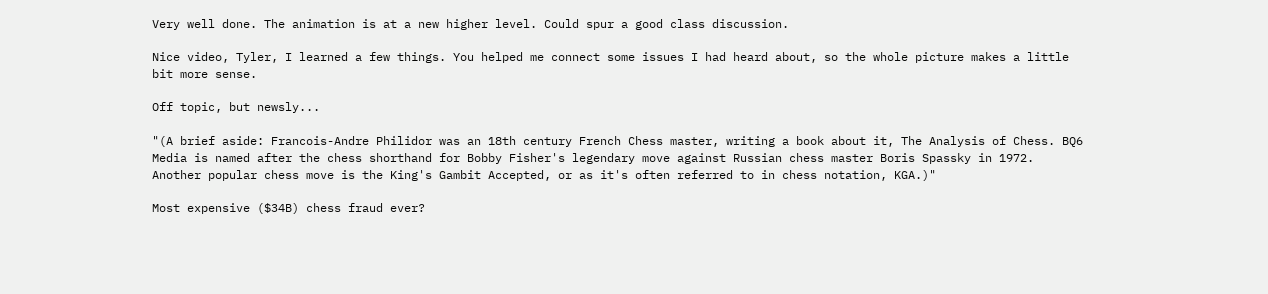Very well done. The animation is at a new higher level. Could spur a good class discussion.

Nice video, Tyler, I learned a few things. You helped me connect some issues I had heard about, so the whole picture makes a little bit more sense.

Off topic, but newsly...

"(A brief aside: Francois-Andre Philidor was an 18th century French Chess master, writing a book about it, The Analysis of Chess. BQ6 Media is named after the chess shorthand for Bobby Fisher's legendary move against Russian chess master Boris Spassky in 1972. Another popular chess move is the King's Gambit Accepted, or as it's often referred to in chess notation, KGA.)"

Most expensive ($34B) chess fraud ever?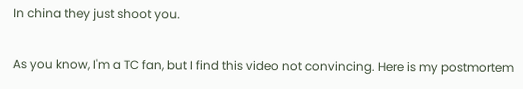In china they just shoot you.

As you know, I'm a TC fan, but I find this video not convincing. Here is my postmortem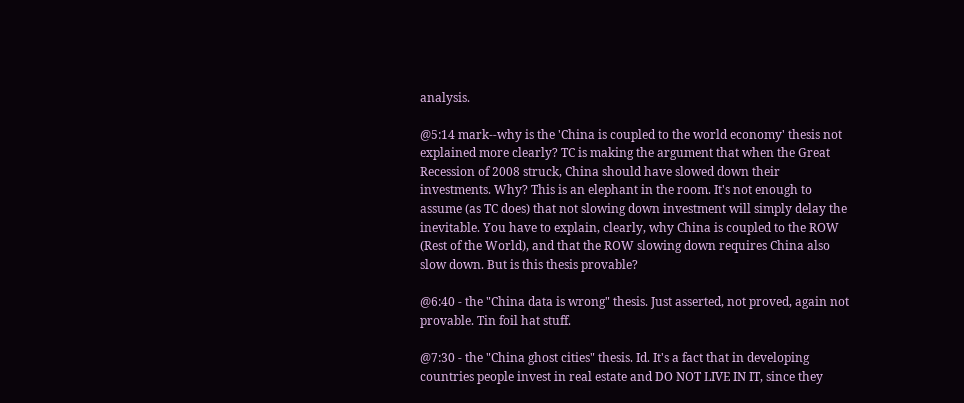analysis.

@5:14 mark--why is the 'China is coupled to the world economy' thesis not explained more clearly? TC is making the argument that when the Great Recession of 2008 struck, China should have slowed down their investments. Why? This is an elephant in the room. It's not enough to assume (as TC does) that not slowing down investment will simply delay the inevitable. You have to explain, clearly, why China is coupled to the ROW (Rest of the World), and that the ROW slowing down requires China also slow down. But is this thesis provable?

@6:40 - the "China data is wrong" thesis. Just asserted, not proved, again not provable. Tin foil hat stuff.

@7:30 - the "China ghost cities" thesis. Id. It's a fact that in developing countries people invest in real estate and DO NOT LIVE IN IT, since they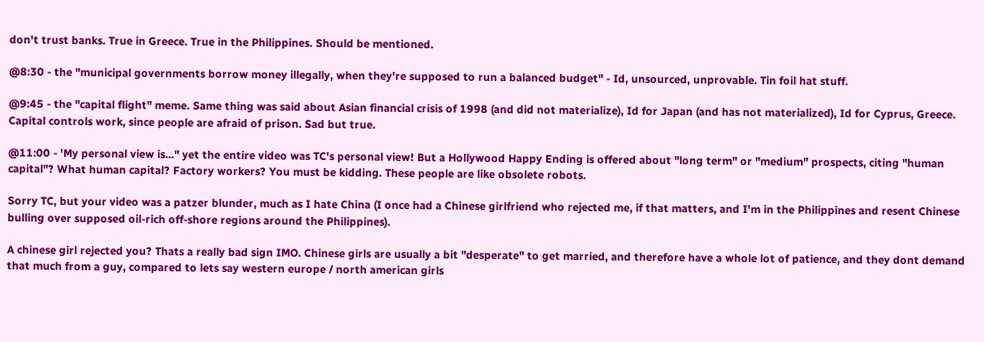don't trust banks. True in Greece. True in the Philippines. Should be mentioned.

@8:30 - the "municipal governments borrow money illegally, when they're supposed to run a balanced budget" - Id, unsourced, unprovable. Tin foil hat stuff.

@9:45 - the "capital flight" meme. Same thing was said about Asian financial crisis of 1998 (and did not materialize), Id for Japan (and has not materialized), Id for Cyprus, Greece. Capital controls work, since people are afraid of prison. Sad but true.

@11:00 - 'My personal view is..." yet the entire video was TC's personal view! But a Hollywood Happy Ending is offered about "long term" or "medium" prospects, citing "human capital"? What human capital? Factory workers? You must be kidding. These people are like obsolete robots.

Sorry TC, but your video was a patzer blunder, much as I hate China (I once had a Chinese girlfriend who rejected me, if that matters, and I'm in the Philippines and resent Chinese bulling over supposed oil-rich off-shore regions around the Philippines).

A chinese girl rejected you? Thats a really bad sign IMO. Chinese girls are usually a bit "desperate" to get married, and therefore have a whole lot of patience, and they dont demand that much from a guy, compared to lets say western europe / north american girls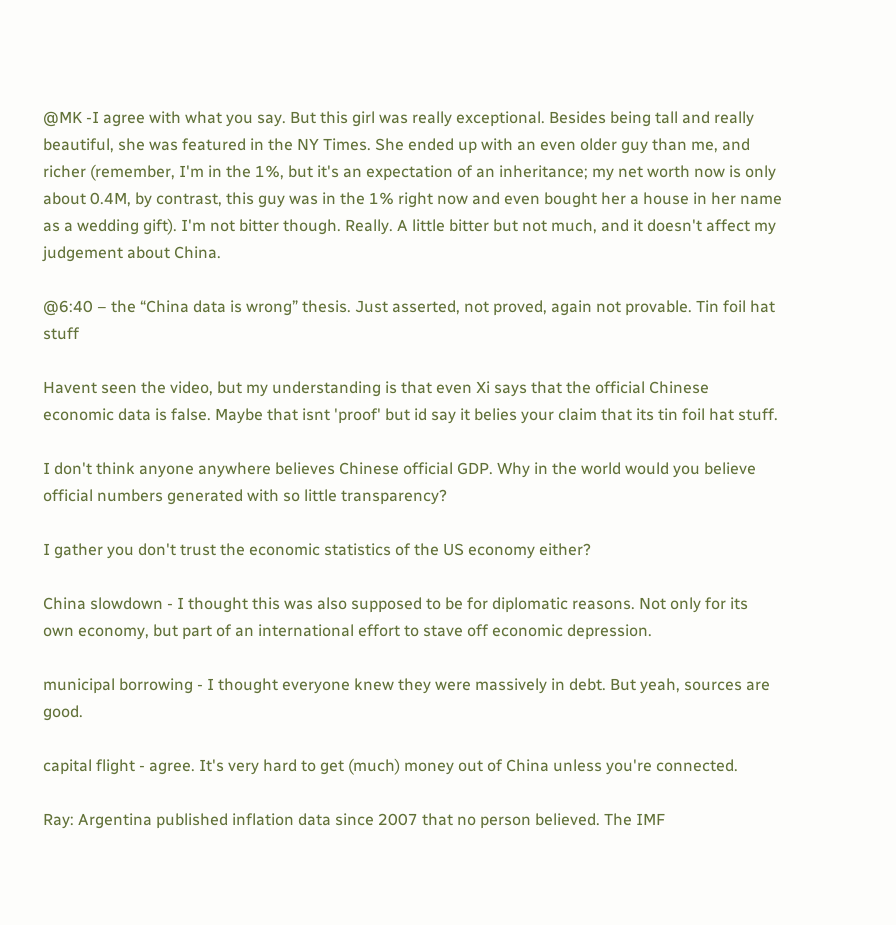@MK -I agree with what you say. But this girl was really exceptional. Besides being tall and really beautiful, she was featured in the NY Times. She ended up with an even older guy than me, and richer (remember, I'm in the 1%, but it's an expectation of an inheritance; my net worth now is only about 0.4M, by contrast, this guy was in the 1% right now and even bought her a house in her name as a wedding gift). I'm not bitter though. Really. A little bitter but not much, and it doesn't affect my judgement about China.

@6:40 – the “China data is wrong” thesis. Just asserted, not proved, again not provable. Tin foil hat stuff

Havent seen the video, but my understanding is that even Xi says that the official Chinese economic data is false. Maybe that isnt 'proof' but id say it belies your claim that its tin foil hat stuff.

I don't think anyone anywhere believes Chinese official GDP. Why in the world would you believe official numbers generated with so little transparency?

I gather you don't trust the economic statistics of the US economy either?

China slowdown - I thought this was also supposed to be for diplomatic reasons. Not only for its own economy, but part of an international effort to stave off economic depression.

municipal borrowing - I thought everyone knew they were massively in debt. But yeah, sources are good.

capital flight - agree. It's very hard to get (much) money out of China unless you're connected.

Ray: Argentina published inflation data since 2007 that no person believed. The IMF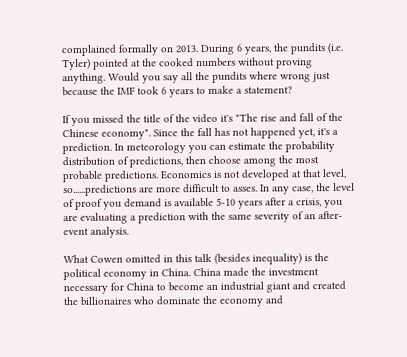complained formally on 2013. During 6 years, the pundits (i.e. Tyler) pointed at the cooked numbers without proving anything. Would you say all the pundits where wrong just because the IMF took 6 years to make a statement?

If you missed the title of the video it's "The rise and fall of the Chinese economy". Since the fall has not happened yet, it's a prediction. In meteorology you can estimate the probability distribution of predictions, then choose among the most probable predictions. Economics is not developed at that level, so......predictions are more difficult to asses. In any case, the level of proof you demand is available 5-10 years after a crisis, you are evaluating a prediction with the same severity of an after-event analysis.

What Cowen omitted in this talk (besides inequality) is the political economy in China. China made the investment necessary for China to become an industrial giant and created the billionaires who dominate the economy and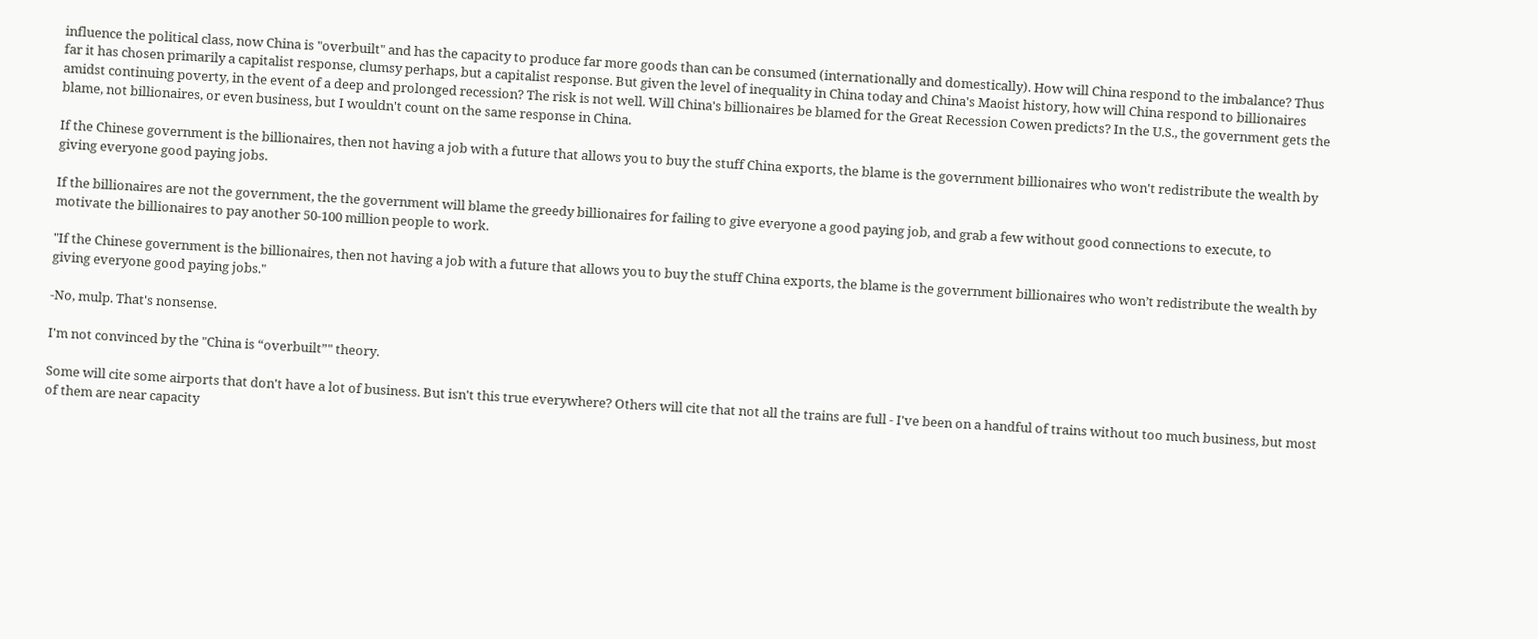influence the political class, now China is "overbuilt" and has the capacity to produce far more goods than can be consumed (internationally and domestically). How will China respond to the imbalance? Thus far it has chosen primarily a capitalist response, clumsy perhaps, but a capitalist response. But given the level of inequality in China today and China's Maoist history, how will China respond to billionaires amidst continuing poverty, in the event of a deep and prolonged recession? The risk is not well. Will China's billionaires be blamed for the Great Recession Cowen predicts? In the U.S., the government gets the blame, not billionaires, or even business, but I wouldn't count on the same response in China.

If the Chinese government is the billionaires, then not having a job with a future that allows you to buy the stuff China exports, the blame is the government billionaires who won't redistribute the wealth by giving everyone good paying jobs.

If the billionaires are not the government, the the government will blame the greedy billionaires for failing to give everyone a good paying job, and grab a few without good connections to execute, to motivate the billionaires to pay another 50-100 million people to work.

"If the Chinese government is the billionaires, then not having a job with a future that allows you to buy the stuff China exports, the blame is the government billionaires who won’t redistribute the wealth by giving everyone good paying jobs."

-No, mulp. That's nonsense.

I'm not convinced by the "China is “overbuilt”" theory.

Some will cite some airports that don't have a lot of business. But isn't this true everywhere? Others will cite that not all the trains are full - I've been on a handful of trains without too much business, but most of them are near capacity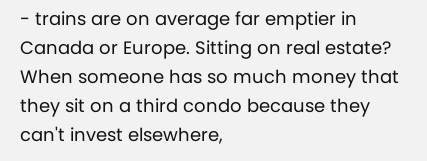- trains are on average far emptier in Canada or Europe. Sitting on real estate? When someone has so much money that they sit on a third condo because they can't invest elsewhere,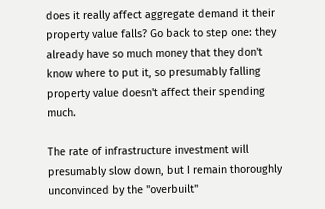does it really affect aggregate demand it their property value falls? Go back to step one: they already have so much money that they don't know where to put it, so presumably falling property value doesn't affect their spending much.

The rate of infrastructure investment will presumably slow down, but I remain thoroughly unconvinced by the "overbuilt"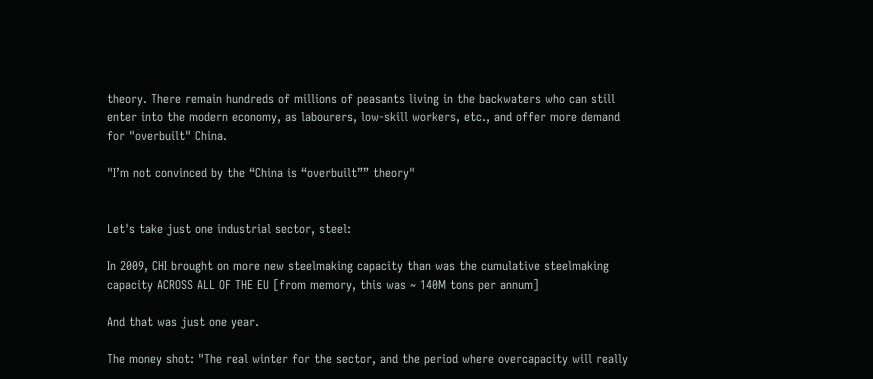theory. There remain hundreds of millions of peasants living in the backwaters who can still enter into the modern economy, as labourers, low-skill workers, etc., and offer more demand for "overbuilt" China.

"I’m not convinced by the “China is “overbuilt”” theory"


Let's take just one industrial sector, steel:

In 2009, CHI brought on more new steelmaking capacity than was the cumulative steelmaking capacity ACROSS ALL OF THE EU [from memory, this was ~ 140M tons per annum]

And that was just one year.

The money shot: "The real winter for the sector, and the period where overcapacity will really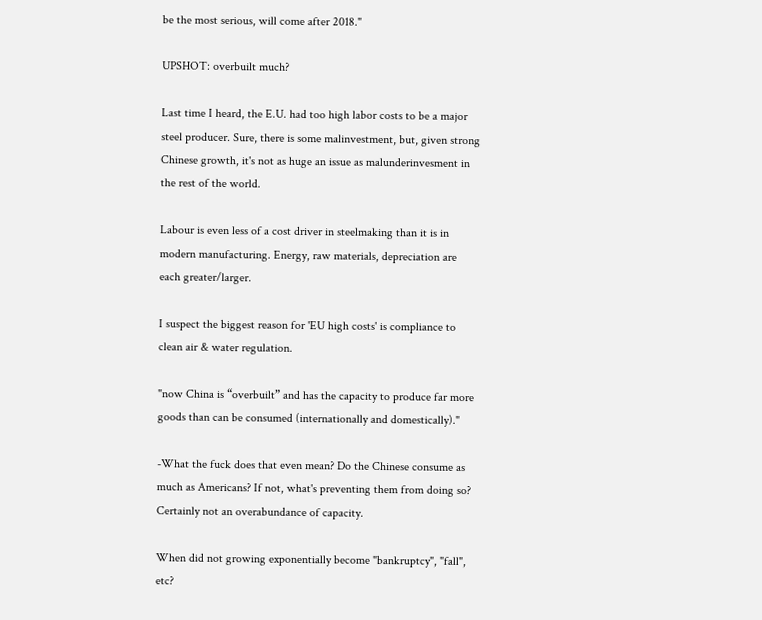be the most serious, will come after 2018."

UPSHOT: overbuilt much?

Last time I heard, the E.U. had too high labor costs to be a major steel producer. Sure, there is some malinvestment, but, given strong Chinese growth, it's not as huge an issue as malunderinvesment in the rest of the world.

Labour is even less of a cost driver in steelmaking than it is in modern manufacturing. Energy, raw materials, depreciation are each greater/larger.

I suspect the biggest reason for 'EU high costs' is compliance to clean air & water regulation.

"now China is “overbuilt” and has the capacity to produce far more goods than can be consumed (internationally and domestically)."

-What the fuck does that even mean? Do the Chinese consume as much as Americans? If not, what's preventing them from doing so? Certainly not an overabundance of capacity.

When did not growing exponentially become "bankruptcy", "fall", etc?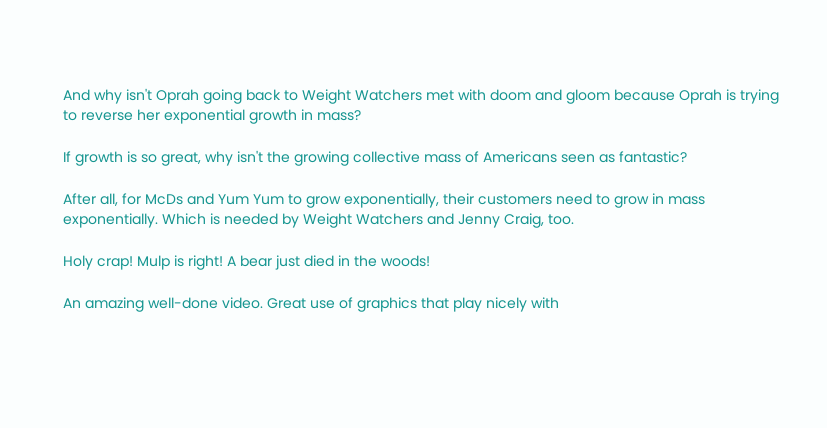And why isn't Oprah going back to Weight Watchers met with doom and gloom because Oprah is trying to reverse her exponential growth in mass?

If growth is so great, why isn't the growing collective mass of Americans seen as fantastic?

After all, for McDs and Yum Yum to grow exponentially, their customers need to grow in mass exponentially. Which is needed by Weight Watchers and Jenny Craig, too.

Holy crap! Mulp is right! A bear just died in the woods!

An amazing well-done video. Great use of graphics that play nicely with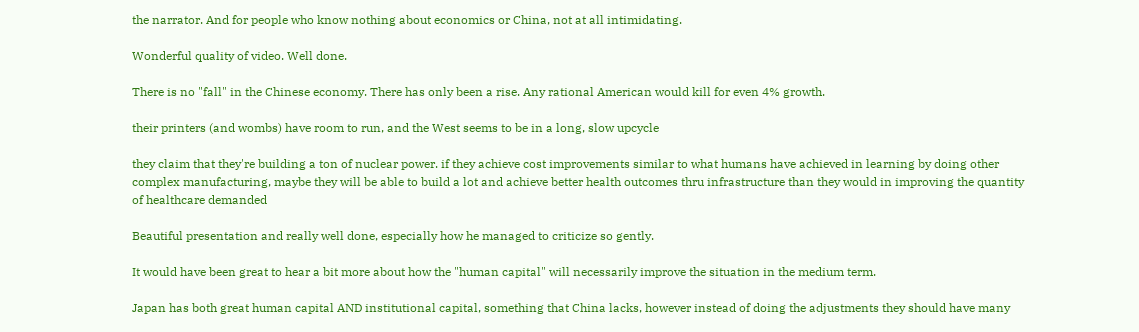the narrator. And for people who know nothing about economics or China, not at all intimidating.

Wonderful quality of video. Well done.

There is no "fall" in the Chinese economy. There has only been a rise. Any rational American would kill for even 4% growth.

their printers (and wombs) have room to run, and the West seems to be in a long, slow upcycle

they claim that they're building a ton of nuclear power. if they achieve cost improvements similar to what humans have achieved in learning by doing other complex manufacturing, maybe they will be able to build a lot and achieve better health outcomes thru infrastructure than they would in improving the quantity of healthcare demanded

Beautiful presentation and really well done, especially how he managed to criticize so gently.

It would have been great to hear a bit more about how the "human capital" will necessarily improve the situation in the medium term.

Japan has both great human capital AND institutional capital, something that China lacks, however instead of doing the adjustments they should have many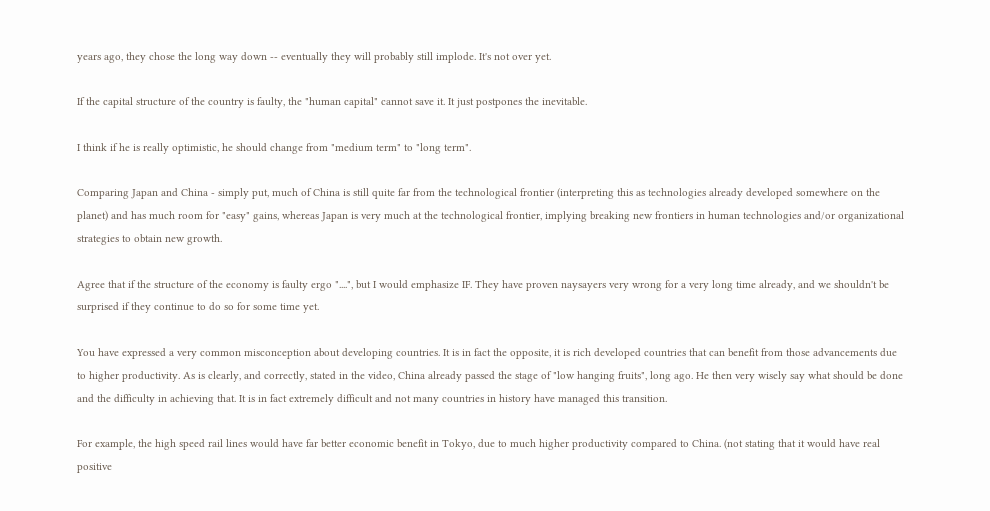years ago, they chose the long way down -- eventually they will probably still implode. It's not over yet.

If the capital structure of the country is faulty, the "human capital" cannot save it. It just postpones the inevitable.

I think if he is really optimistic, he should change from "medium term" to "long term".

Comparing Japan and China - simply put, much of China is still quite far from the technological frontier (interpreting this as technologies already developed somewhere on the planet) and has much room for "easy" gains, whereas Japan is very much at the technological frontier, implying breaking new frontiers in human technologies and/or organizational strategies to obtain new growth.

Agree that if the structure of the economy is faulty ergo "....", but I would emphasize IF. They have proven naysayers very wrong for a very long time already, and we shouldn't be surprised if they continue to do so for some time yet.

You have expressed a very common misconception about developing countries. It is in fact the opposite, it is rich developed countries that can benefit from those advancements due to higher productivity. As is clearly, and correctly, stated in the video, China already passed the stage of "low hanging fruits", long ago. He then very wisely say what should be done and the difficulty in achieving that. It is in fact extremely difficult and not many countries in history have managed this transition.

For example, the high speed rail lines would have far better economic benefit in Tokyo, due to much higher productivity compared to China. (not stating that it would have real positive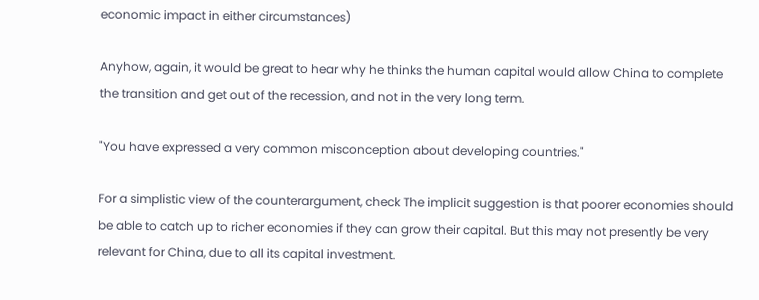economic impact in either circumstances)

Anyhow, again, it would be great to hear why he thinks the human capital would allow China to complete the transition and get out of the recession, and not in the very long term.

"You have expressed a very common misconception about developing countries."

For a simplistic view of the counterargument, check The implicit suggestion is that poorer economies should be able to catch up to richer economies if they can grow their capital. But this may not presently be very relevant for China, due to all its capital investment.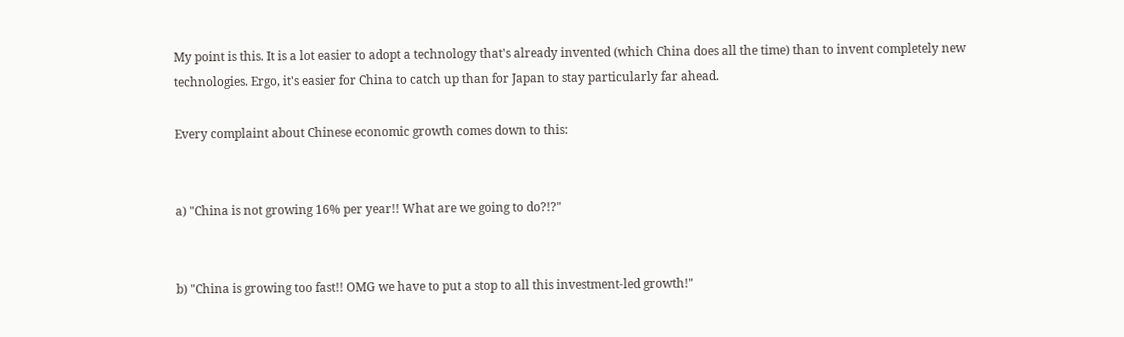My point is this. It is a lot easier to adopt a technology that's already invented (which China does all the time) than to invent completely new technologies. Ergo, it's easier for China to catch up than for Japan to stay particularly far ahead.

Every complaint about Chinese economic growth comes down to this:


a) "China is not growing 16% per year!! What are we going to do?!?"


b) "China is growing too fast!! OMG we have to put a stop to all this investment-led growth!"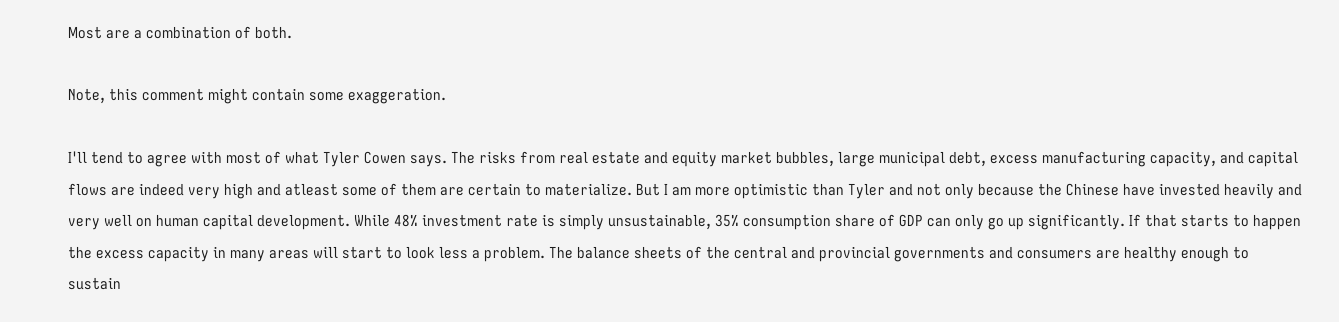Most are a combination of both.

Note, this comment might contain some exaggeration.

I'll tend to agree with most of what Tyler Cowen says. The risks from real estate and equity market bubbles, large municipal debt, excess manufacturing capacity, and capital flows are indeed very high and atleast some of them are certain to materialize. But I am more optimistic than Tyler and not only because the Chinese have invested heavily and very well on human capital development. While 48% investment rate is simply unsustainable, 35% consumption share of GDP can only go up significantly. If that starts to happen the excess capacity in many areas will start to look less a problem. The balance sheets of the central and provincial governments and consumers are healthy enough to sustain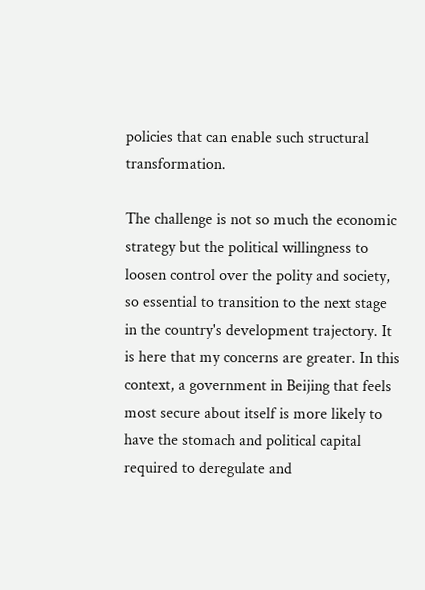policies that can enable such structural transformation.

The challenge is not so much the economic strategy but the political willingness to loosen control over the polity and society, so essential to transition to the next stage in the country's development trajectory. It is here that my concerns are greater. In this context, a government in Beijing that feels most secure about itself is more likely to have the stomach and political capital required to deregulate and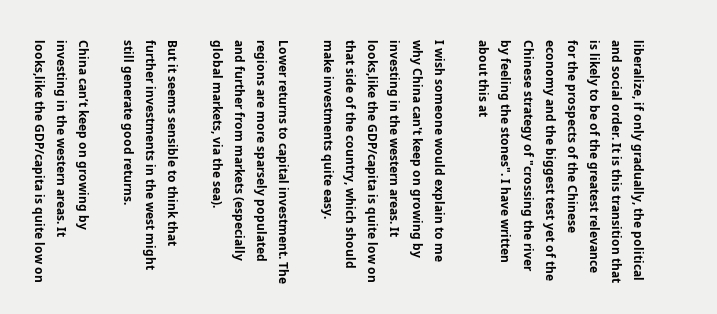liberalize, if only gradually, the political and social order. It is this transition that is likely to be of the greatest relevance for the prospects of the Chinese economy and the biggest test yet of the Chinese strategy of "crossing the river by feeling the stones". I have written about this at

I wish someone would explain to me why China can't keep on growing by investing in the western areas. It looks,like the GDP/capita is quite low on that side of the country, which should make investments quite easy.

Lower returns to capital investment. The regions are more sparsely populated and further from markets (especially global markets, via the sea).

But it seems sensible to think that further investments in the west might still generate good returns.

China can’t keep on growing by investing in the western areas. It looks,like the GDP/capita is quite low on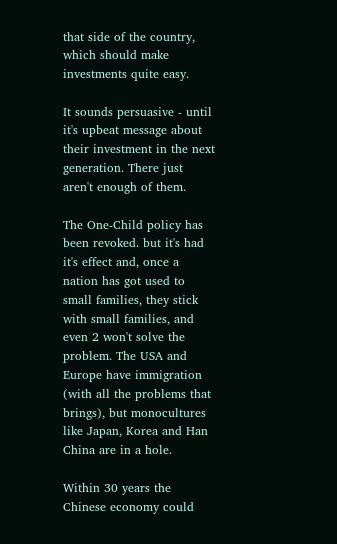that side of the country, which should make investments quite easy.

It sounds persuasive - until it's upbeat message about their investment in the next generation. There just aren't enough of them.

The One-Child policy has been revoked. but it's had it's effect and, once a nation has got used to small families, they stick with small families, and even 2 won't solve the problem. The USA and Europe have immigration (with all the problems that brings), but monocultures like Japan, Korea and Han China are in a hole.

Within 30 years the Chinese economy could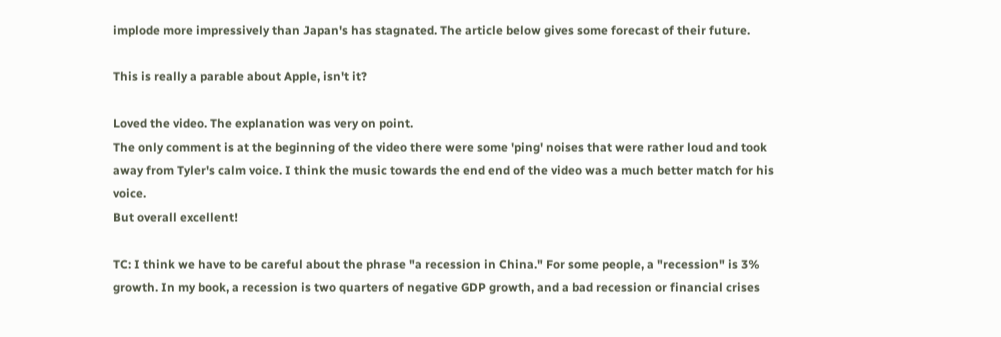implode more impressively than Japan's has stagnated. The article below gives some forecast of their future.

This is really a parable about Apple, isn't it?

Loved the video. The explanation was very on point.
The only comment is at the beginning of the video there were some 'ping' noises that were rather loud and took away from Tyler's calm voice. I think the music towards the end end of the video was a much better match for his voice.
But overall excellent!

TC: I think we have to be careful about the phrase "a recession in China." For some people, a "recession" is 3% growth. In my book, a recession is two quarters of negative GDP growth, and a bad recession or financial crises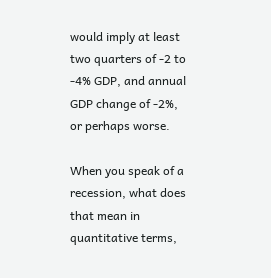would imply at least two quarters of -2 to -4% GDP, and annual GDP change of -2%, or perhaps worse.

When you speak of a recession, what does that mean in quantitative terms,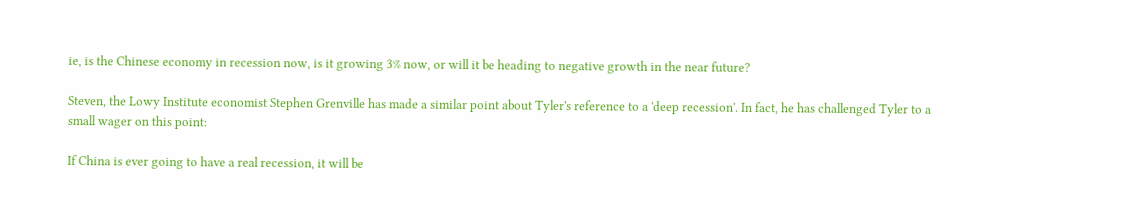ie, is the Chinese economy in recession now, is it growing 3% now, or will it be heading to negative growth in the near future?

Steven, the Lowy Institute economist Stephen Grenville has made a similar point about Tyler's reference to a 'deep recession'. In fact, he has challenged Tyler to a small wager on this point:

If China is ever going to have a real recession, it will be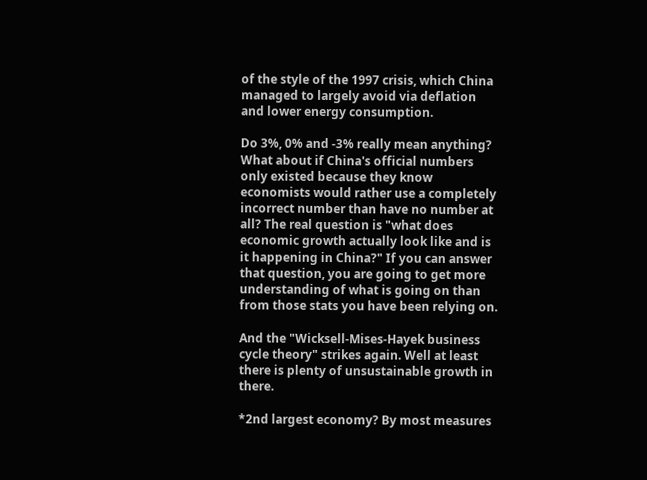of the style of the 1997 crisis, which China managed to largely avoid via deflation and lower energy consumption.

Do 3%, 0% and -3% really mean anything? What about if China's official numbers only existed because they know economists would rather use a completely incorrect number than have no number at all? The real question is "what does economic growth actually look like and is it happening in China?" If you can answer that question, you are going to get more understanding of what is going on than from those stats you have been relying on.

And the "Wicksell-Mises-Hayek business cycle theory" strikes again. Well at least there is plenty of unsustainable growth in there.

*2nd largest economy? By most measures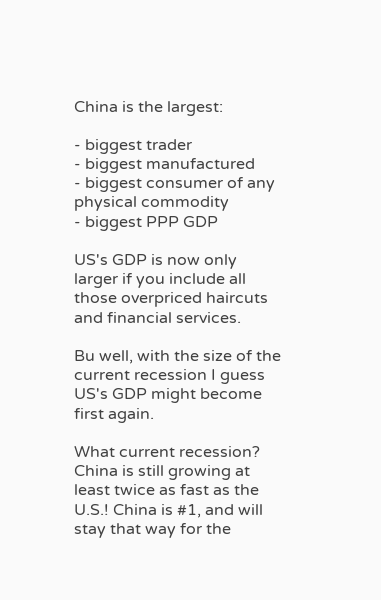China is the largest:

- biggest trader
- biggest manufactured
- biggest consumer of any physical commodity
- biggest PPP GDP

US's GDP is now only larger if you include all those overpriced haircuts and financial services.

Bu well, with the size of the current recession I guess US's GDP might become first again.

What current recession? China is still growing at least twice as fast as the U.S.! China is #1, and will stay that way for the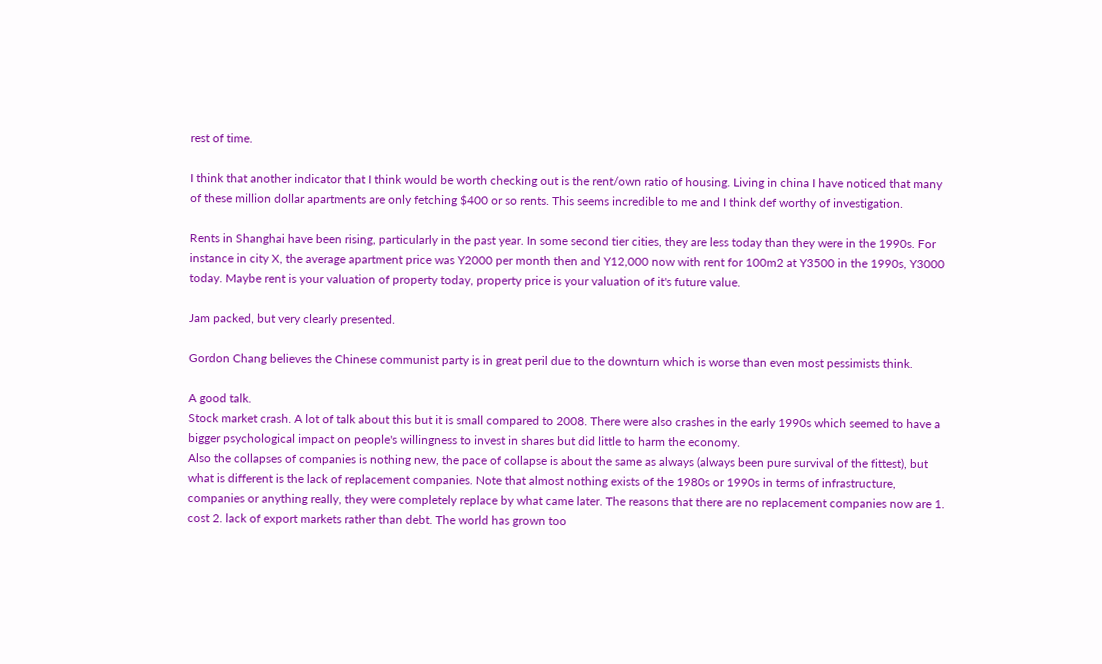rest of time.

I think that another indicator that I think would be worth checking out is the rent/own ratio of housing. Living in china I have noticed that many of these million dollar apartments are only fetching $400 or so rents. This seems incredible to me and I think def worthy of investigation.

Rents in Shanghai have been rising, particularly in the past year. In some second tier cities, they are less today than they were in the 1990s. For instance in city X, the average apartment price was Y2000 per month then and Y12,000 now with rent for 100m2 at Y3500 in the 1990s, Y3000 today. Maybe rent is your valuation of property today, property price is your valuation of it's future value.

Jam packed, but very clearly presented.

Gordon Chang believes the Chinese communist party is in great peril due to the downturn which is worse than even most pessimists think.

A good talk.
Stock market crash. A lot of talk about this but it is small compared to 2008. There were also crashes in the early 1990s which seemed to have a bigger psychological impact on people's willingness to invest in shares but did little to harm the economy.
Also the collapses of companies is nothing new, the pace of collapse is about the same as always (always been pure survival of the fittest), but what is different is the lack of replacement companies. Note that almost nothing exists of the 1980s or 1990s in terms of infrastructure, companies or anything really, they were completely replace by what came later. The reasons that there are no replacement companies now are 1. cost 2. lack of export markets rather than debt. The world has grown too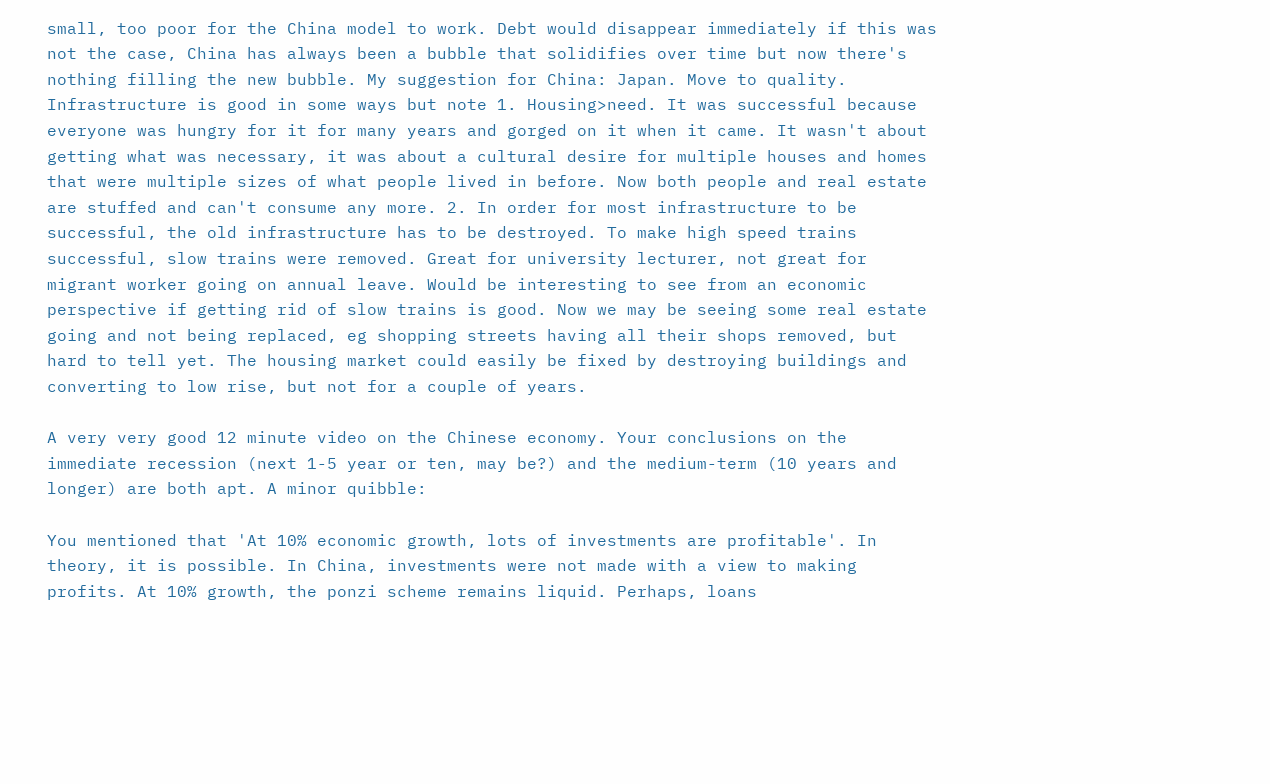small, too poor for the China model to work. Debt would disappear immediately if this was not the case, China has always been a bubble that solidifies over time but now there's nothing filling the new bubble. My suggestion for China: Japan. Move to quality.
Infrastructure is good in some ways but note 1. Housing>need. It was successful because everyone was hungry for it for many years and gorged on it when it came. It wasn't about getting what was necessary, it was about a cultural desire for multiple houses and homes that were multiple sizes of what people lived in before. Now both people and real estate are stuffed and can't consume any more. 2. In order for most infrastructure to be successful, the old infrastructure has to be destroyed. To make high speed trains successful, slow trains were removed. Great for university lecturer, not great for migrant worker going on annual leave. Would be interesting to see from an economic perspective if getting rid of slow trains is good. Now we may be seeing some real estate going and not being replaced, eg shopping streets having all their shops removed, but hard to tell yet. The housing market could easily be fixed by destroying buildings and converting to low rise, but not for a couple of years.

A very very good 12 minute video on the Chinese economy. Your conclusions on the immediate recession (next 1-5 year or ten, may be?) and the medium-term (10 years and longer) are both apt. A minor quibble:

You mentioned that 'At 10% economic growth, lots of investments are profitable'. In theory, it is possible. In China, investments were not made with a view to making profits. At 10% growth, the ponzi scheme remains liquid. Perhaps, loans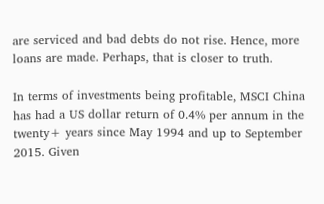are serviced and bad debts do not rise. Hence, more loans are made. Perhaps, that is closer to truth.

In terms of investments being profitable, MSCI China has had a US dollar return of 0.4% per annum in the twenty+ years since May 1994 and up to September 2015. Given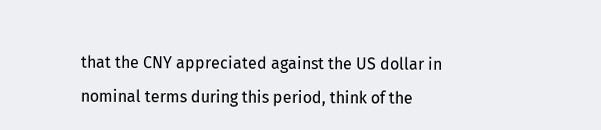that the CNY appreciated against the US dollar in nominal terms during this period, think of the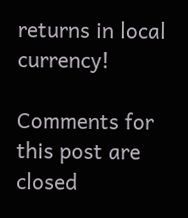returns in local currency!

Comments for this post are closed